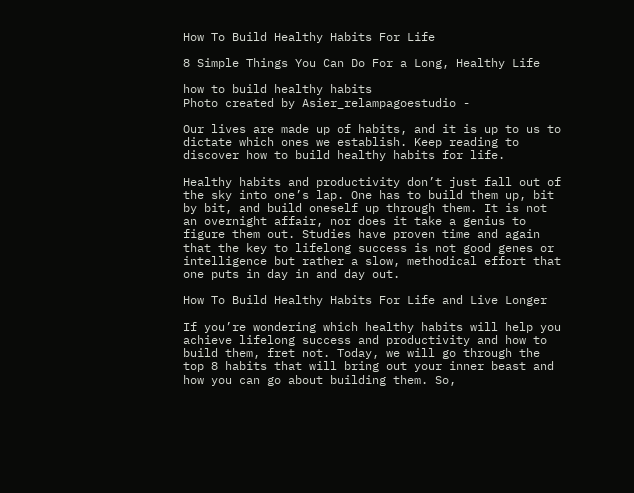How To Build Healthy Habits For Life

8 Simple Things You Can Do For a Long, Healthy Life

how to build healthy habits
Photo created by Asier_relampagoestudio -

Our lives are made up of habits, and it is up to us to dictate which ones we establish. Keep reading to discover how to build healthy habits for life.

Healthy habits and productivity don’t just fall out of the sky into one’s lap. One has to build them up, bit by bit, and build oneself up through them. It is not an overnight affair, nor does it take a genius to figure them out. Studies have proven time and again that the key to lifelong success is not good genes or intelligence but rather a slow, methodical effort that one puts in day in and day out.

How To Build Healthy Habits For Life and Live Longer

If you’re wondering which healthy habits will help you achieve lifelong success and productivity and how to build them, fret not. Today, we will go through the top 8 habits that will bring out your inner beast and how you can go about building them. So,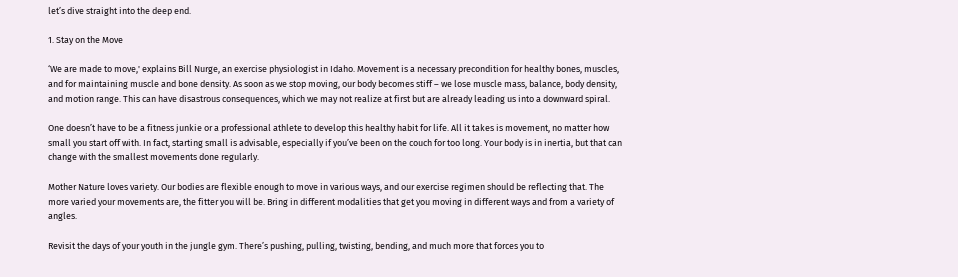let’s dive straight into the deep end.

1. Stay on the Move

‘We are made to move,' explains Bill Nurge, an exercise physiologist in Idaho. Movement is a necessary precondition for healthy bones, muscles, and for maintaining muscle and bone density. As soon as we stop moving, our body becomes stiff – we lose muscle mass, balance, body density, and motion range. This can have disastrous consequences, which we may not realize at first but are already leading us into a downward spiral.

One doesn’t have to be a fitness junkie or a professional athlete to develop this healthy habit for life. All it takes is movement, no matter how small you start off with. In fact, starting small is advisable, especially if you’ve been on the couch for too long. Your body is in inertia, but that can change with the smallest movements done regularly.

Mother Nature loves variety. Our bodies are flexible enough to move in various ways, and our exercise regimen should be reflecting that. The more varied your movements are, the fitter you will be. Bring in different modalities that get you moving in different ways and from a variety of angles.

Revisit the days of your youth in the jungle gym. There’s pushing, pulling, twisting, bending, and much more that forces you to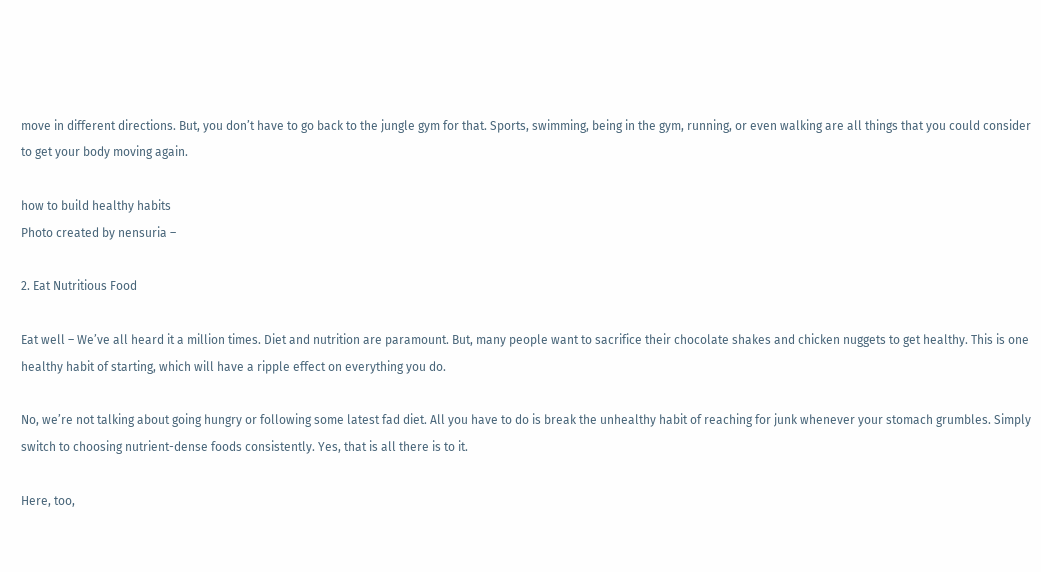move in different directions. But, you don’t have to go back to the jungle gym for that. Sports, swimming, being in the gym, running, or even walking are all things that you could consider to get your body moving again.

how to build healthy habits
Photo created by nensuria –

2. Eat Nutritious Food

Eat well – We’ve all heard it a million times. Diet and nutrition are paramount. But, many people want to sacrifice their chocolate shakes and chicken nuggets to get healthy. This is one healthy habit of starting, which will have a ripple effect on everything you do.

No, we’re not talking about going hungry or following some latest fad diet. All you have to do is break the unhealthy habit of reaching for junk whenever your stomach grumbles. Simply switch to choosing nutrient-dense foods consistently. Yes, that is all there is to it.

Here, too,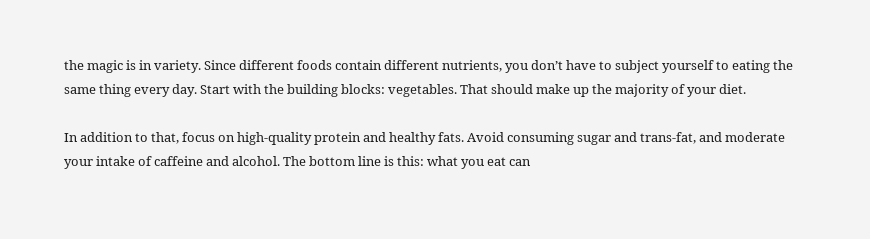the magic is in variety. Since different foods contain different nutrients, you don’t have to subject yourself to eating the same thing every day. Start with the building blocks: vegetables. That should make up the majority of your diet.

In addition to that, focus on high-quality protein and healthy fats. Avoid consuming sugar and trans-fat, and moderate your intake of caffeine and alcohol. The bottom line is this: what you eat can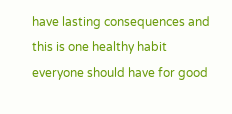have lasting consequences and this is one healthy habit everyone should have for good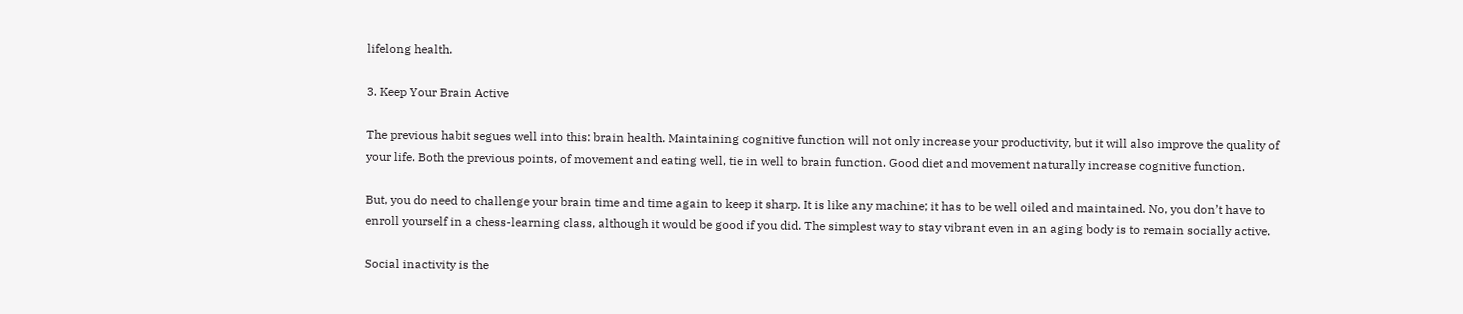lifelong health.

3. Keep Your Brain Active

The previous habit segues well into this: brain health. Maintaining cognitive function will not only increase your productivity, but it will also improve the quality of your life. Both the previous points, of movement and eating well, tie in well to brain function. Good diet and movement naturally increase cognitive function.

But, you do need to challenge your brain time and time again to keep it sharp. It is like any machine; it has to be well oiled and maintained. No, you don’t have to enroll yourself in a chess-learning class, although it would be good if you did. The simplest way to stay vibrant even in an aging body is to remain socially active.

Social inactivity is the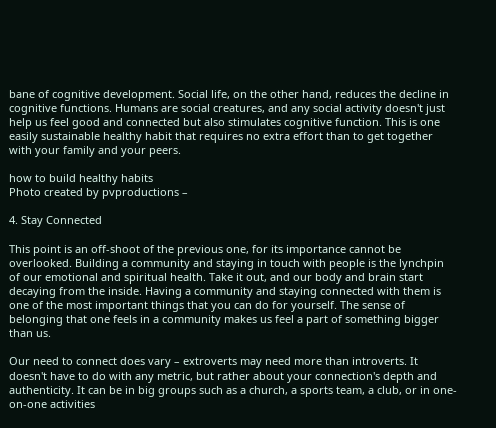bane of cognitive development. Social life, on the other hand, reduces the decline in cognitive functions. Humans are social creatures, and any social activity doesn't just help us feel good and connected but also stimulates cognitive function. This is one easily sustainable healthy habit that requires no extra effort than to get together with your family and your peers.

how to build healthy habits
Photo created by pvproductions –

4. Stay Connected

This point is an off-shoot of the previous one, for its importance cannot be overlooked. Building a community and staying in touch with people is the lynchpin of our emotional and spiritual health. Take it out, and our body and brain start decaying from the inside. Having a community and staying connected with them is one of the most important things that you can do for yourself. The sense of belonging that one feels in a community makes us feel a part of something bigger than us.

Our need to connect does vary – extroverts may need more than introverts. It doesn't have to do with any metric, but rather about your connection's depth and authenticity. It can be in big groups such as a church, a sports team, a club, or in one-on-one activities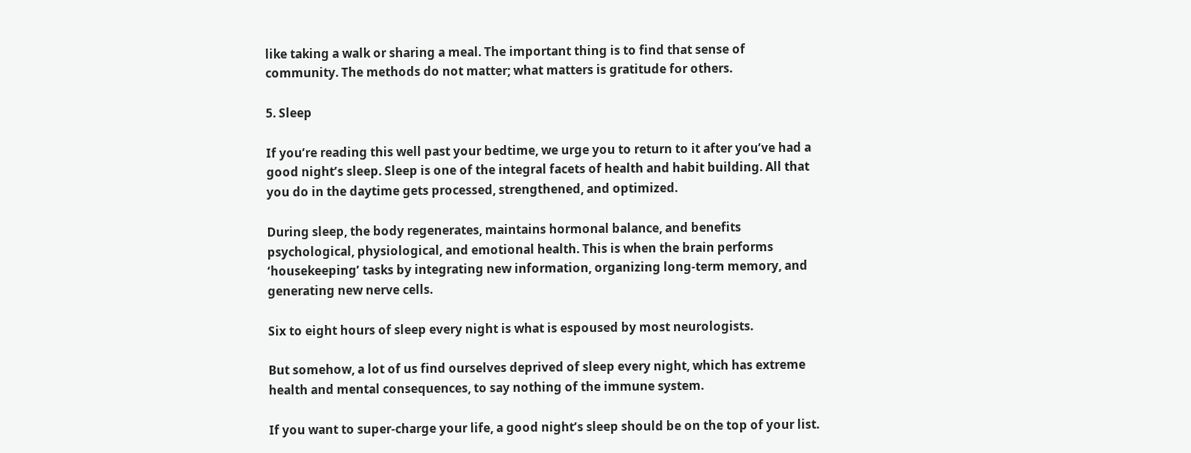like taking a walk or sharing a meal. The important thing is to find that sense of community. The methods do not matter; what matters is gratitude for others.

5. Sleep

If you’re reading this well past your bedtime, we urge you to return to it after you’ve had a good night’s sleep. Sleep is one of the integral facets of health and habit building. All that you do in the daytime gets processed, strengthened, and optimized.

During sleep, the body regenerates, maintains hormonal balance, and benefits psychological, physiological, and emotional health. This is when the brain performs ‘housekeeping’ tasks by integrating new information, organizing long-term memory, and generating new nerve cells.

Six to eight hours of sleep every night is what is espoused by most neurologists.

But somehow, a lot of us find ourselves deprived of sleep every night, which has extreme health and mental consequences, to say nothing of the immune system.

If you want to super-charge your life, a good night’s sleep should be on the top of your list.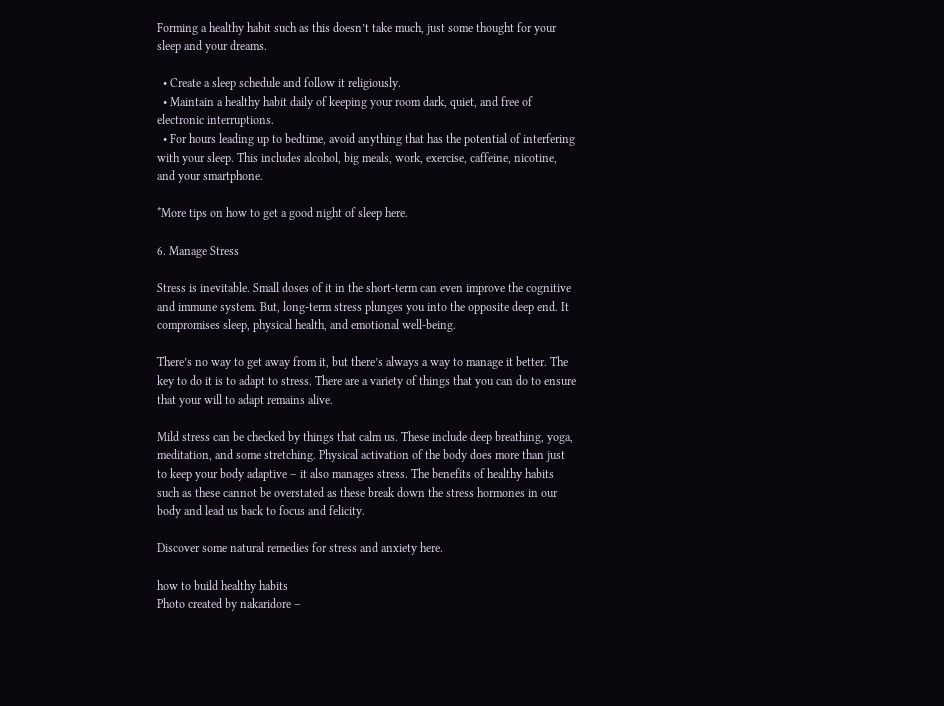Forming a healthy habit such as this doesn’t take much, just some thought for your sleep and your dreams.

  • Create a sleep schedule and follow it religiously.
  • Maintain a healthy habit daily of keeping your room dark, quiet, and free of electronic interruptions.
  • For hours leading up to bedtime, avoid anything that has the potential of interfering with your sleep. This includes alcohol, big meals, work, exercise, caffeine, nicotine, and your smartphone.

*More tips on how to get a good night of sleep here.

6. Manage Stress

Stress is inevitable. Small doses of it in the short-term can even improve the cognitive and immune system. But, long-term stress plunges you into the opposite deep end. It compromises sleep, physical health, and emotional well-being.

There’s no way to get away from it, but there’s always a way to manage it better. The key to do it is to adapt to stress. There are a variety of things that you can do to ensure that your will to adapt remains alive.

Mild stress can be checked by things that calm us. These include deep breathing, yoga, meditation, and some stretching. Physical activation of the body does more than just to keep your body adaptive – it also manages stress. The benefits of healthy habits such as these cannot be overstated as these break down the stress hormones in our body and lead us back to focus and felicity.

Discover some natural remedies for stress and anxiety here.

how to build healthy habits
Photo created by nakaridore –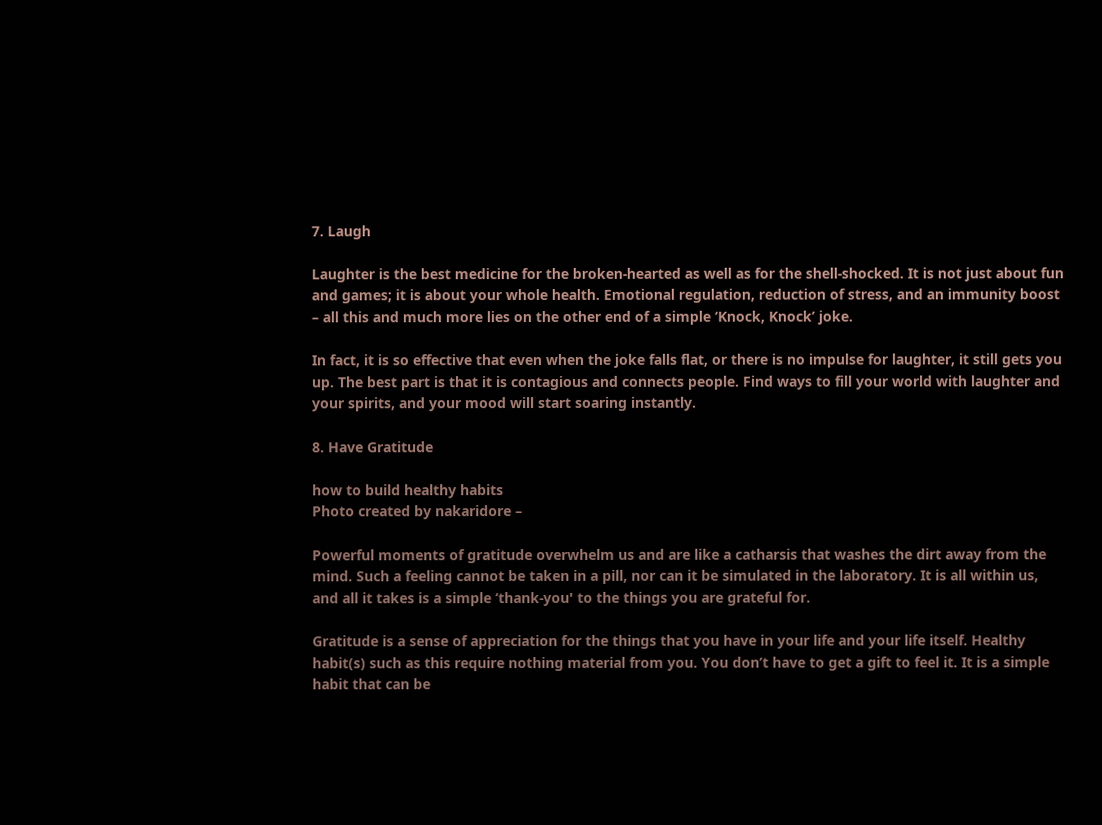7. Laugh

Laughter is the best medicine for the broken-hearted as well as for the shell-shocked. It is not just about fun and games; it is about your whole health. Emotional regulation, reduction of stress, and an immunity boost – all this and much more lies on the other end of a simple ‘Knock, Knock’ joke.

In fact, it is so effective that even when the joke falls flat, or there is no impulse for laughter, it still gets you up. The best part is that it is contagious and connects people. Find ways to fill your world with laughter and your spirits, and your mood will start soaring instantly.

8. Have Gratitude

how to build healthy habits
Photo created by nakaridore –

Powerful moments of gratitude overwhelm us and are like a catharsis that washes the dirt away from the mind. Such a feeling cannot be taken in a pill, nor can it be simulated in the laboratory. It is all within us, and all it takes is a simple ‘thank-you' to the things you are grateful for.

Gratitude is a sense of appreciation for the things that you have in your life and your life itself. Healthy habit(s) such as this require nothing material from you. You don’t have to get a gift to feel it. It is a simple habit that can be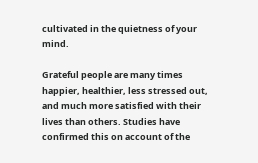cultivated in the quietness of your mind.

Grateful people are many times happier, healthier, less stressed out, and much more satisfied with their lives than others. Studies have confirmed this on account of the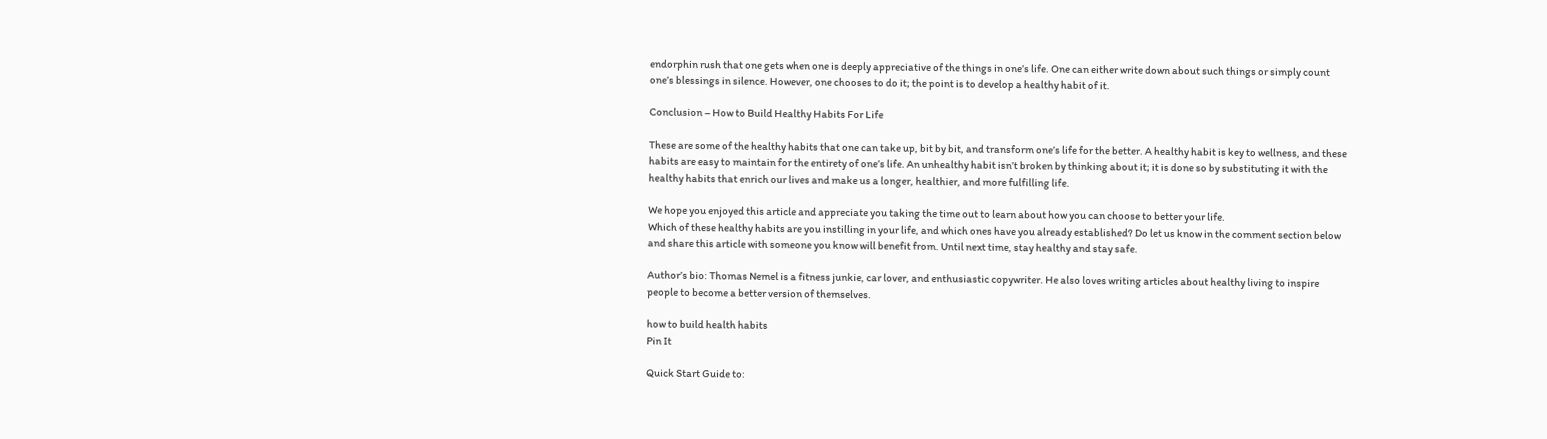endorphin rush that one gets when one is deeply appreciative of the things in one’s life. One can either write down about such things or simply count one’s blessings in silence. However, one chooses to do it; the point is to develop a healthy habit of it.

Conclusion – How to Build Healthy Habits For Life

These are some of the healthy habits that one can take up, bit by bit, and transform one’s life for the better. A healthy habit is key to wellness, and these habits are easy to maintain for the entirety of one’s life. An unhealthy habit isn’t broken by thinking about it; it is done so by substituting it with the healthy habits that enrich our lives and make us a longer, healthier, and more fulfilling life.

We hope you enjoyed this article and appreciate you taking the time out to learn about how you can choose to better your life.
Which of these healthy habits are you instilling in your life, and which ones have you already established? Do let us know in the comment section below and share this article with someone you know will benefit from. Until next time, stay healthy and stay safe.

Author’s bio: Thomas Nemel is a fitness junkie, car lover, and enthusiastic copywriter. He also loves writing articles about healthy living to inspire people to become a better version of themselves.

how to build health habits
Pin It

Quick Start Guide to: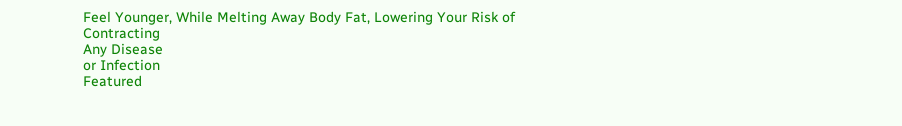Feel Younger, While Melting Away Body Fat, Lowering Your Risk of Contracting
Any Disease
or Infection
Featured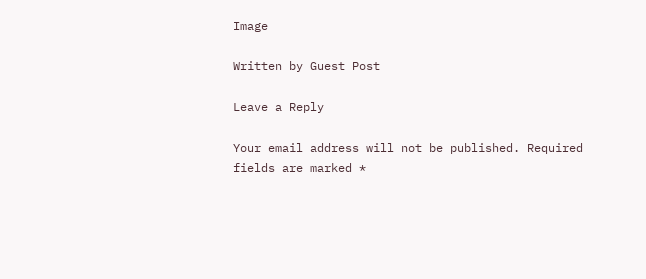Image

Written by Guest Post

Leave a Reply

Your email address will not be published. Required fields are marked *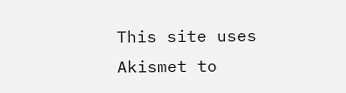This site uses Akismet to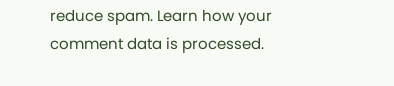reduce spam. Learn how your comment data is processed.